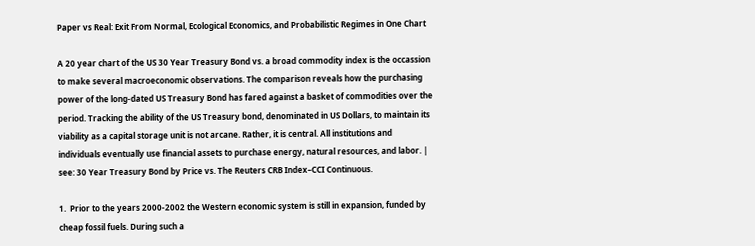Paper vs Real: Exit From Normal, Ecological Economics, and Probabilistic Regimes in One Chart

A 20 year chart of the US 30 Year Treasury Bond vs. a broad commodity index is the occassion to make several macroeconomic observations. The comparison reveals how the purchasing power of the long-dated US Treasury Bond has fared against a basket of commodities over the period. Tracking the ability of the US Treasury bond, denominated in US Dollars, to maintain its viability as a capital storage unit is not arcane. Rather, it is central. All institutions and individuals eventually use financial assets to purchase energy, natural resources, and labor. | see: 30 Year Treasury Bond by Price vs. The Reuters CRB Index–CCI Continuous.

1.  Prior to the years 2000-2002 the Western economic system is still in expansion, funded by cheap fossil fuels. During such a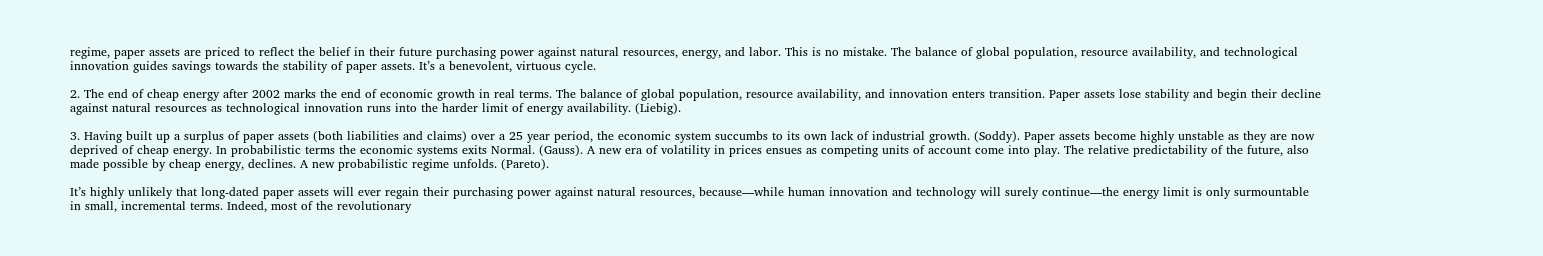regime, paper assets are priced to reflect the belief in their future purchasing power against natural resources, energy, and labor. This is no mistake. The balance of global population, resource availability, and technological innovation guides savings towards the stability of paper assets. It’s a benevolent, virtuous cycle.

2. The end of cheap energy after 2002 marks the end of economic growth in real terms. The balance of global population, resource availability, and innovation enters transition. Paper assets lose stability and begin their decline against natural resources as technological innovation runs into the harder limit of energy availability. (Liebig).

3. Having built up a surplus of paper assets (both liabilities and claims) over a 25 year period, the economic system succumbs to its own lack of industrial growth. (Soddy). Paper assets become highly unstable as they are now deprived of cheap energy. In probabilistic terms the economic systems exits Normal. (Gauss). A new era of volatility in prices ensues as competing units of account come into play. The relative predictability of the future, also made possible by cheap energy, declines. A new probabilistic regime unfolds. (Pareto).

It’s highly unlikely that long-dated paper assets will ever regain their purchasing power against natural resources, because—while human innovation and technology will surely continue—the energy limit is only surmountable in small, incremental terms. Indeed, most of the revolutionary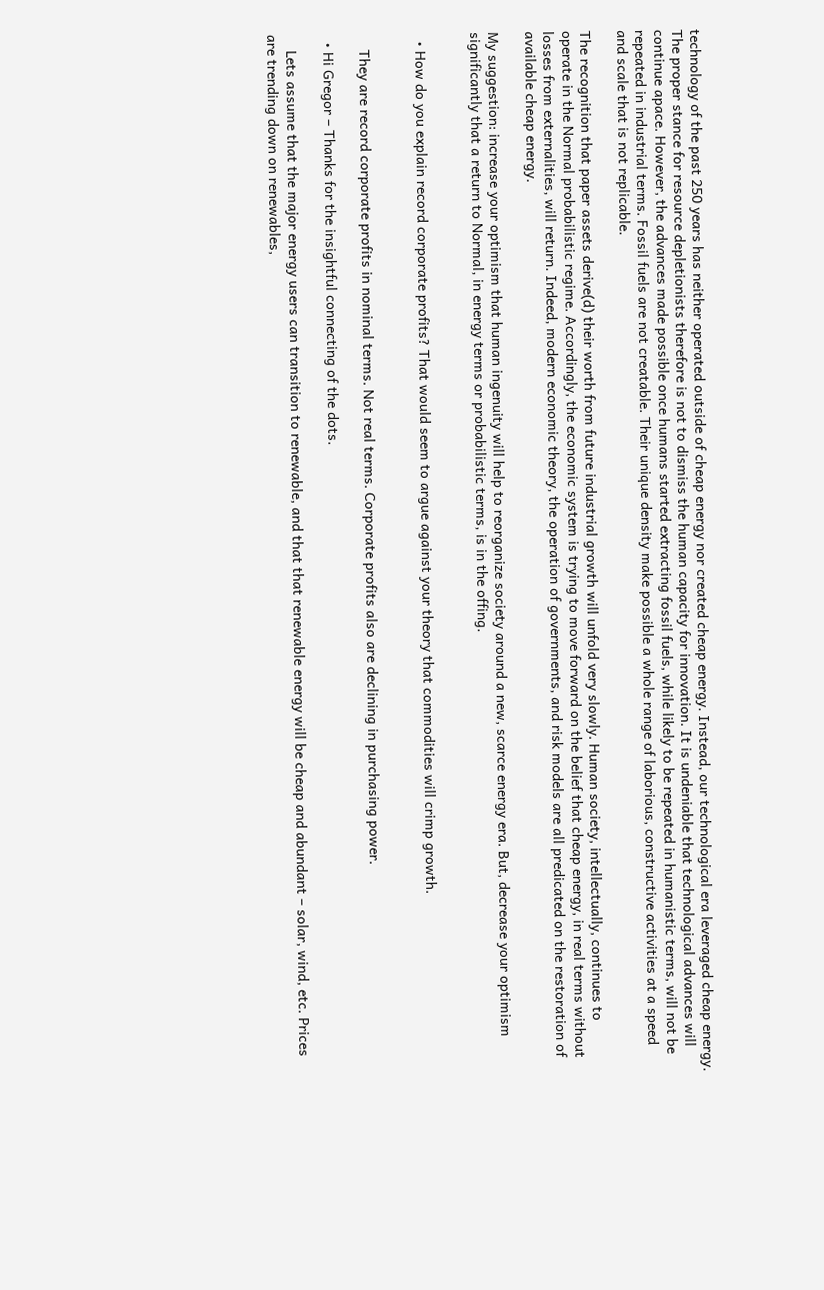technology of the past 250 years has neither operated outside of cheap energy nor created cheap energy. Instead, our technological era leveraged cheap energy. The proper stance for resource depletionists therefore is not to dismiss the human capacity for innovation. It is undeniable that technological advances will continue apace. However, the advances made possible once humans started extracting fossil fuels, while likely to be repeated in humanistic terms, will not be repeated in industrial terms. Fossil fuels are not creatable. Their unique density make possible a whole range of laborious, constructive activities at a speed and scale that is not replicable.

The recognition that paper assets derive(d) their worth from future industrial growth will unfold very slowly. Human society, intellectually, continues to operate in the Normal probabilistic regime. Accordingly, the economic system is trying to move forward on the belief that cheap energy, in real terms without losses from externalities, will return. Indeed, modern economic theory, the operation of governments, and risk models are all predicated on the restoration of available cheap energy.

My suggestion: increase your optimism that human ingenuity will help to reorganize society around a new, scarce energy era. But, decrease your optimism significantly that a return to Normal, in energy terms or probabilistic terms, is in the offing.


  • How do you explain record corporate profits? That would seem to argue against your theory that commodities will crimp growth.


    They are record corporate profits in nominal terms. Not real terms. Corporate profits also are declining in purchasing power.

  • Hi Gregor – Thanks for the insightful connecting of the dots.

    Lets assume that the major energy users can transition to renewable, and that that renewable energy will be cheap and abundant – solar, wind, etc. Prices are trending down on renewables,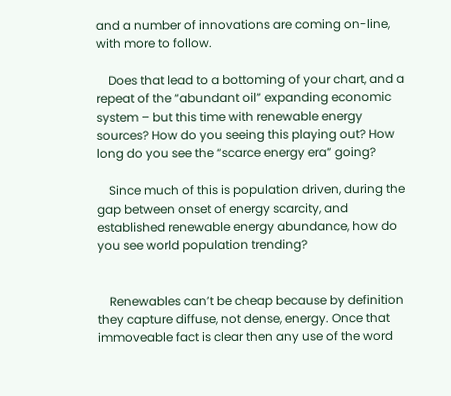and a number of innovations are coming on-line, with more to follow.

    Does that lead to a bottoming of your chart, and a repeat of the “abundant oil” expanding economic system – but this time with renewable energy sources? How do you seeing this playing out? How long do you see the “scarce energy era” going?

    Since much of this is population driven, during the gap between onset of energy scarcity, and established renewable energy abundance, how do you see world population trending?


    Renewables can’t be cheap because by definition they capture diffuse, not dense, energy. Once that immoveable fact is clear then any use of the word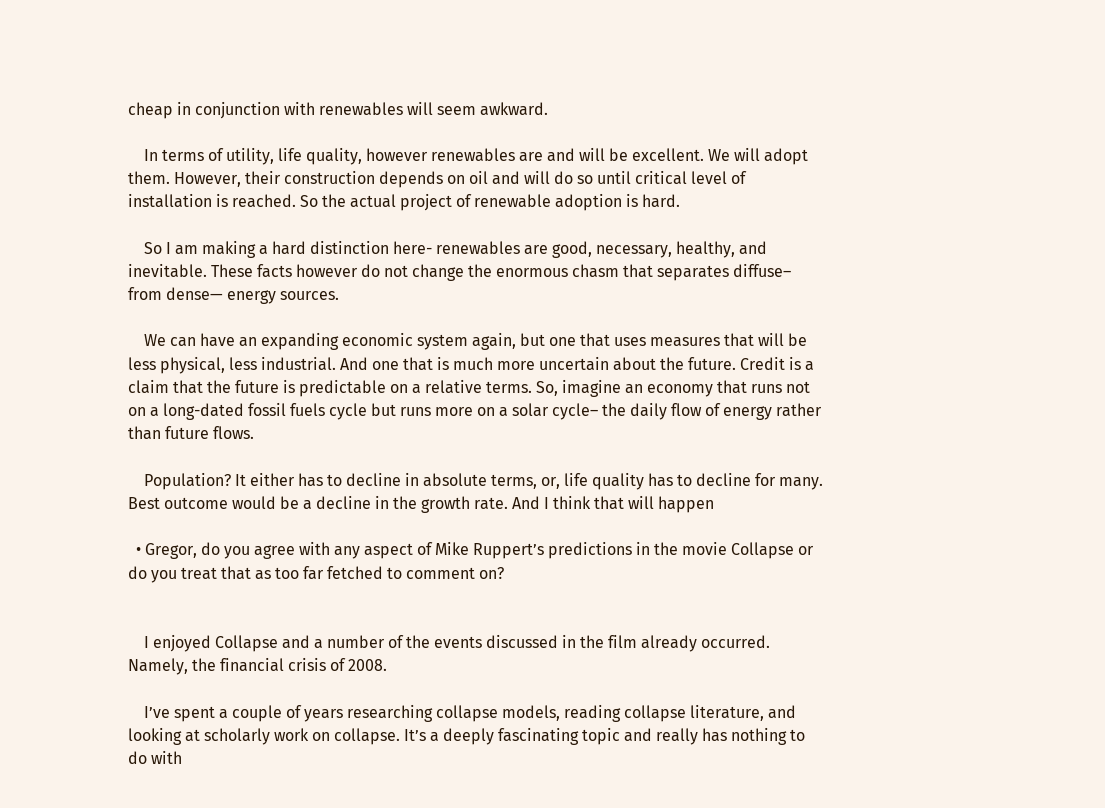cheap in conjunction with renewables will seem awkward.

    In terms of utility, life quality, however renewables are and will be excellent. We will adopt them. However, their construction depends on oil and will do so until critical level of installation is reached. So the actual project of renewable adoption is hard.

    So I am making a hard distinction here- renewables are good, necessary, healthy, and inevitable. These facts however do not change the enormous chasm that separates diffuse– from dense— energy sources.

    We can have an expanding economic system again, but one that uses measures that will be less physical, less industrial. And one that is much more uncertain about the future. Credit is a claim that the future is predictable on a relative terms. So, imagine an economy that runs not on a long-dated fossil fuels cycle but runs more on a solar cycle– the daily flow of energy rather than future flows.

    Population? It either has to decline in absolute terms, or, life quality has to decline for many. Best outcome would be a decline in the growth rate. And I think that will happen

  • Gregor, do you agree with any aspect of Mike Ruppert’s predictions in the movie Collapse or do you treat that as too far fetched to comment on?


    I enjoyed Collapse and a number of the events discussed in the film already occurred. Namely, the financial crisis of 2008.

    I’ve spent a couple of years researching collapse models, reading collapse literature, and looking at scholarly work on collapse. It’s a deeply fascinating topic and really has nothing to do with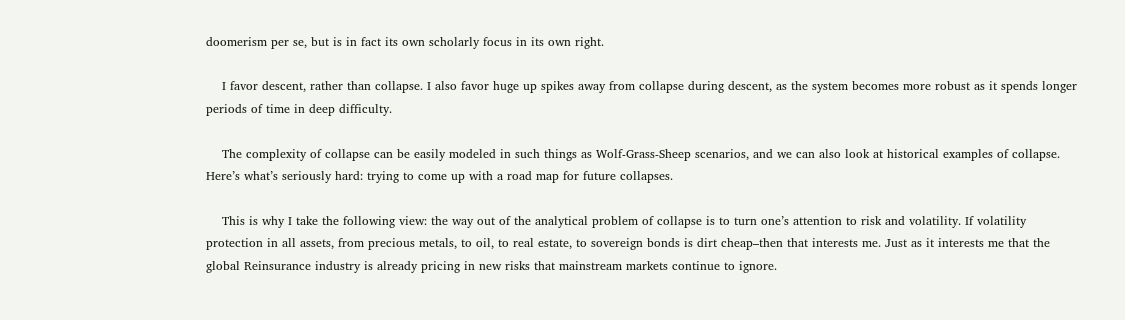doomerism per se, but is in fact its own scholarly focus in its own right.

    I favor descent, rather than collapse. I also favor huge up spikes away from collapse during descent, as the system becomes more robust as it spends longer periods of time in deep difficulty.

    The complexity of collapse can be easily modeled in such things as Wolf-Grass-Sheep scenarios, and we can also look at historical examples of collapse. Here’s what’s seriously hard: trying to come up with a road map for future collapses.

    This is why I take the following view: the way out of the analytical problem of collapse is to turn one’s attention to risk and volatility. If volatility protection in all assets, from precious metals, to oil, to real estate, to sovereign bonds is dirt cheap–then that interests me. Just as it interests me that the global Reinsurance industry is already pricing in new risks that mainstream markets continue to ignore.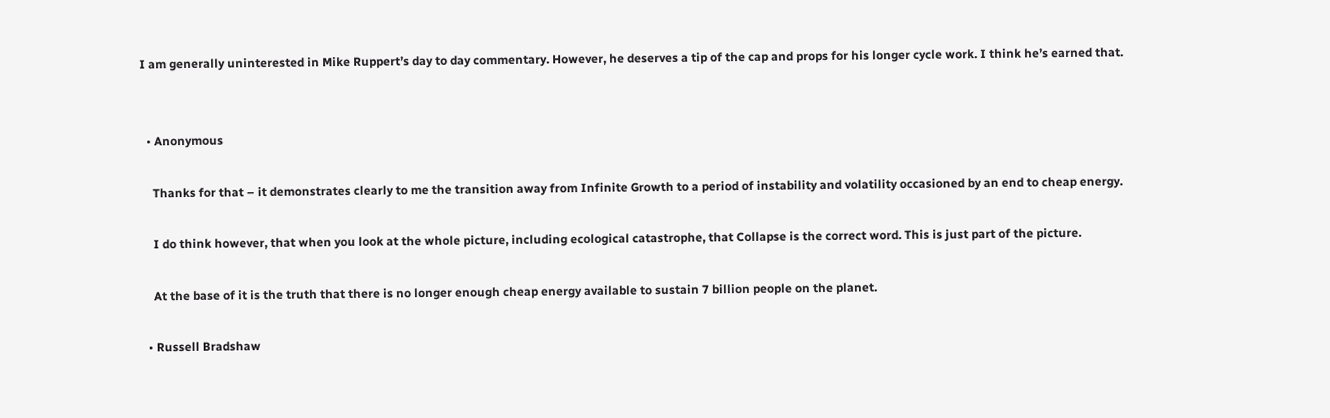I am generally uninterested in Mike Ruppert’s day to day commentary. However, he deserves a tip of the cap and props for his longer cycle work. I think he’s earned that.


  • Anonymous

    Thanks for that – it demonstrates clearly to me the transition away from Infinite Growth to a period of instability and volatility occasioned by an end to cheap energy.

    I do think however, that when you look at the whole picture, including ecological catastrophe, that Collapse is the correct word. This is just part of the picture.

    At the base of it is the truth that there is no longer enough cheap energy available to sustain 7 billion people on the planet.

  • Russell Bradshaw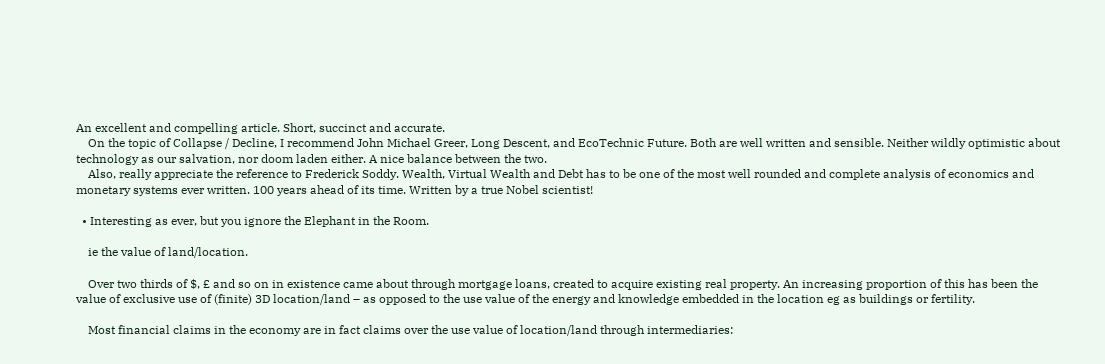An excellent and compelling article. Short, succinct and accurate.
    On the topic of Collapse / Decline, I recommend John Michael Greer, Long Descent, and EcoTechnic Future. Both are well written and sensible. Neither wildly optimistic about technology as our salvation, nor doom laden either. A nice balance between the two.
    Also, really appreciate the reference to Frederick Soddy. Wealth, Virtual Wealth and Debt has to be one of the most well rounded and complete analysis of economics and monetary systems ever written. 100 years ahead of its time. Written by a true Nobel scientist!

  • Interesting as ever, but you ignore the Elephant in the Room.

    ie the value of land/location.

    Over two thirds of $, £ and so on in existence came about through mortgage loans, created to acquire existing real property. An increasing proportion of this has been the value of exclusive use of (finite) 3D location/land – as opposed to the use value of the energy and knowledge embedded in the location eg as buildings or fertility.

    Most financial claims in the economy are in fact claims over the use value of location/land through intermediaries: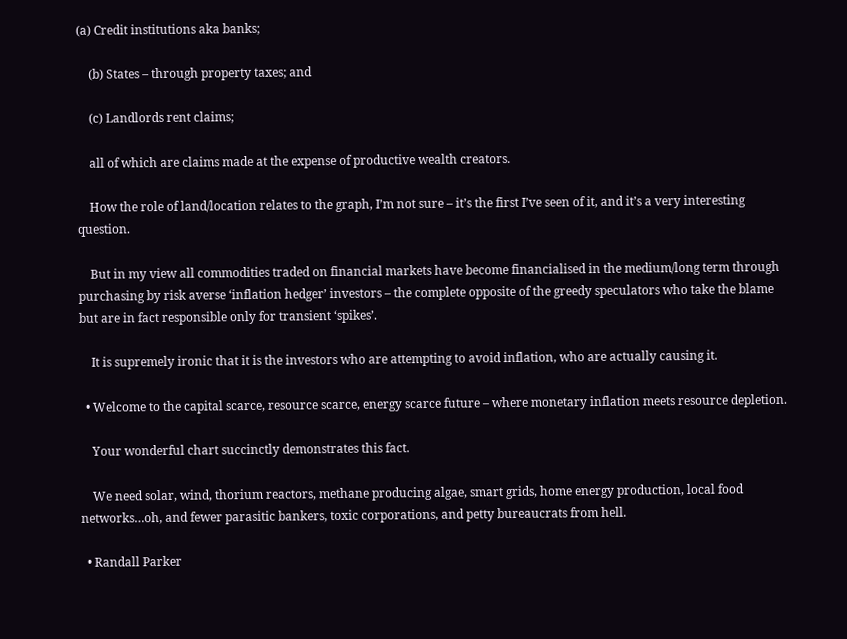(a) Credit institutions aka banks;

    (b) States – through property taxes; and

    (c) Landlords rent claims;

    all of which are claims made at the expense of productive wealth creators.

    How the role of land/location relates to the graph, I’m not sure – it’s the first I’ve seen of it, and it’s a very interesting question.

    But in my view all commodities traded on financial markets have become financialised in the medium/long term through purchasing by risk averse ‘inflation hedger’ investors – the complete opposite of the greedy speculators who take the blame but are in fact responsible only for transient ‘spikes’.

    It is supremely ironic that it is the investors who are attempting to avoid inflation, who are actually causing it.

  • Welcome to the capital scarce, resource scarce, energy scarce future – where monetary inflation meets resource depletion.

    Your wonderful chart succinctly demonstrates this fact.

    We need solar, wind, thorium reactors, methane producing algae, smart grids, home energy production, local food networks…oh, and fewer parasitic bankers, toxic corporations, and petty bureaucrats from hell.

  • Randall Parker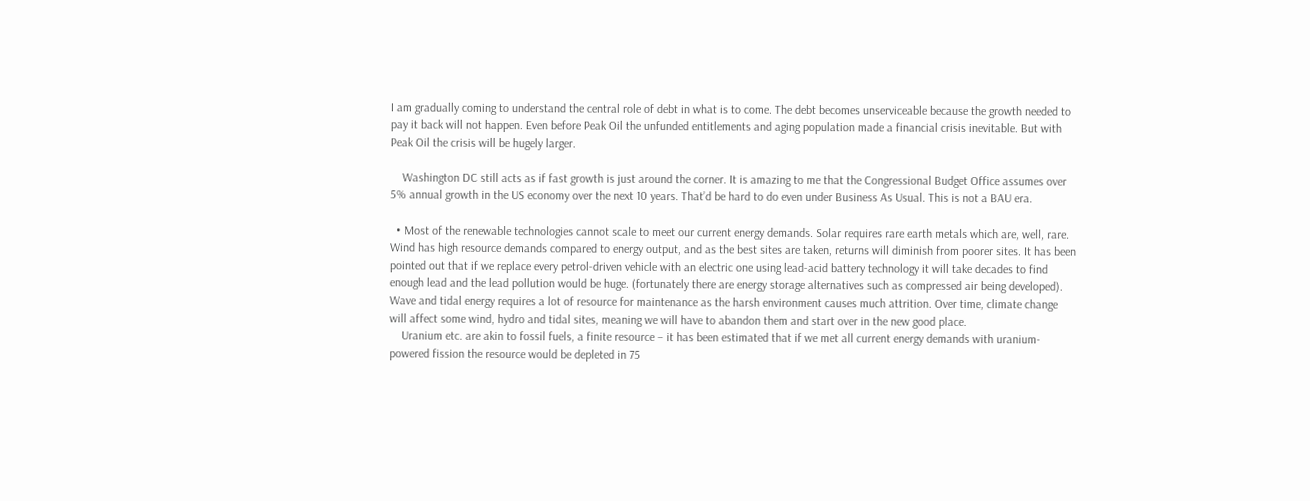I am gradually coming to understand the central role of debt in what is to come. The debt becomes unserviceable because the growth needed to pay it back will not happen. Even before Peak Oil the unfunded entitlements and aging population made a financial crisis inevitable. But with Peak Oil the crisis will be hugely larger.

    Washington DC still acts as if fast growth is just around the corner. It is amazing to me that the Congressional Budget Office assumes over 5% annual growth in the US economy over the next 10 years. That’d be hard to do even under Business As Usual. This is not a BAU era.

  • Most of the renewable technologies cannot scale to meet our current energy demands. Solar requires rare earth metals which are, well, rare. Wind has high resource demands compared to energy output, and as the best sites are taken, returns will diminish from poorer sites. It has been pointed out that if we replace every petrol-driven vehicle with an electric one using lead-acid battery technology it will take decades to find enough lead and the lead pollution would be huge. (fortunately there are energy storage alternatives such as compressed air being developed). Wave and tidal energy requires a lot of resource for maintenance as the harsh environment causes much attrition. Over time, climate change will affect some wind, hydro and tidal sites, meaning we will have to abandon them and start over in the new good place.
    Uranium etc. are akin to fossil fuels, a finite resource – it has been estimated that if we met all current energy demands with uranium-powered fission the resource would be depleted in 75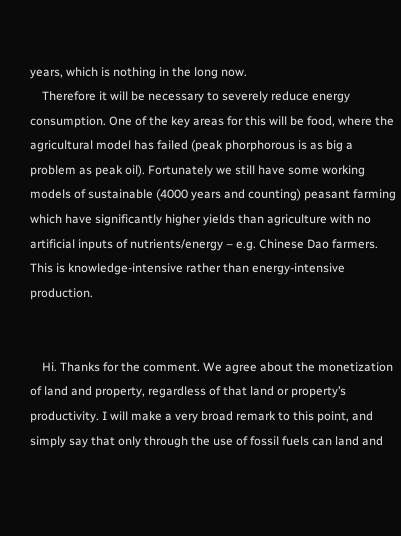years, which is nothing in the long now.
    Therefore it will be necessary to severely reduce energy consumption. One of the key areas for this will be food, where the agricultural model has failed (peak phorphorous is as big a problem as peak oil). Fortunately we still have some working models of sustainable (4000 years and counting) peasant farming which have significantly higher yields than agriculture with no artificial inputs of nutrients/energy – e.g. Chinese Dao farmers. This is knowledge-intensive rather than energy-intensive production.


    Hi. Thanks for the comment. We agree about the monetization of land and property, regardless of that land or property’s productivity. I will make a very broad remark to this point, and simply say that only through the use of fossil fuels can land and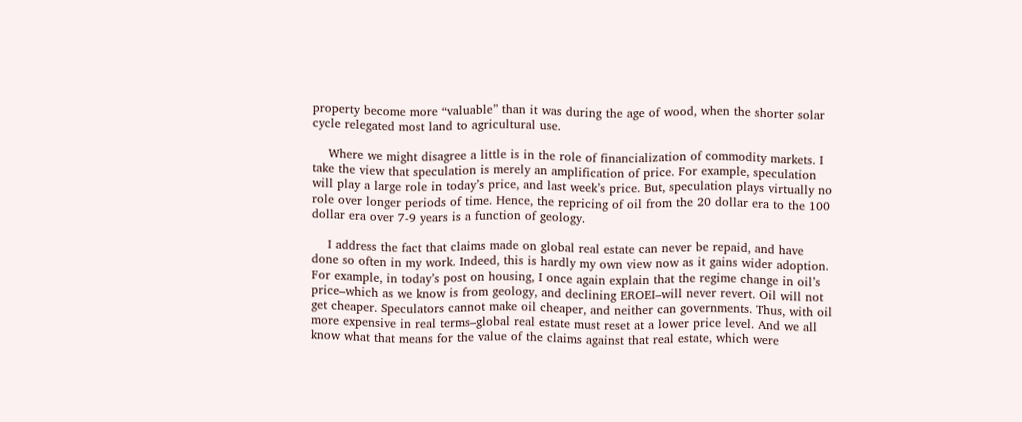property become more “valuable” than it was during the age of wood, when the shorter solar cycle relegated most land to agricultural use.

    Where we might disagree a little is in the role of financialization of commodity markets. I take the view that speculation is merely an amplification of price. For example, speculation will play a large role in today’s price, and last week’s price. But, speculation plays virtually no role over longer periods of time. Hence, the repricing of oil from the 20 dollar era to the 100 dollar era over 7-9 years is a function of geology.

    I address the fact that claims made on global real estate can never be repaid, and have done so often in my work. Indeed, this is hardly my own view now as it gains wider adoption. For example, in today’s post on housing, I once again explain that the regime change in oil’s price–which as we know is from geology, and declining EROEI–will never revert. Oil will not get cheaper. Speculators cannot make oil cheaper, and neither can governments. Thus, with oil more expensive in real terms–global real estate must reset at a lower price level. And we all know what that means for the value of the claims against that real estate, which were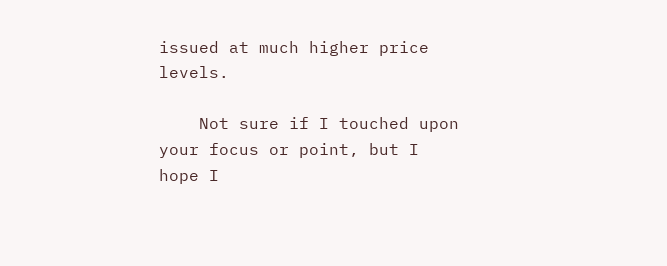issued at much higher price levels.

    Not sure if I touched upon your focus or point, but I hope I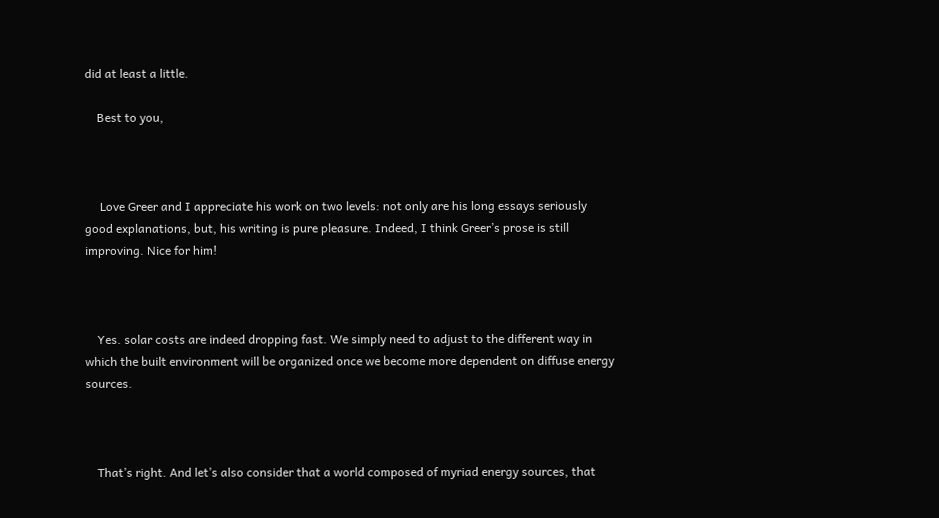did at least a little.

    Best to you,



     Love Greer and I appreciate his work on two levels: not only are his long essays seriously good explanations, but, his writing is pure pleasure. Indeed, I think Greer’s prose is still improving. Nice for him!



    Yes. solar costs are indeed dropping fast. We simply need to adjust to the different way in which the built environment will be organized once we become more dependent on diffuse energy sources.



    That’s right. And let’s also consider that a world composed of myriad energy sources, that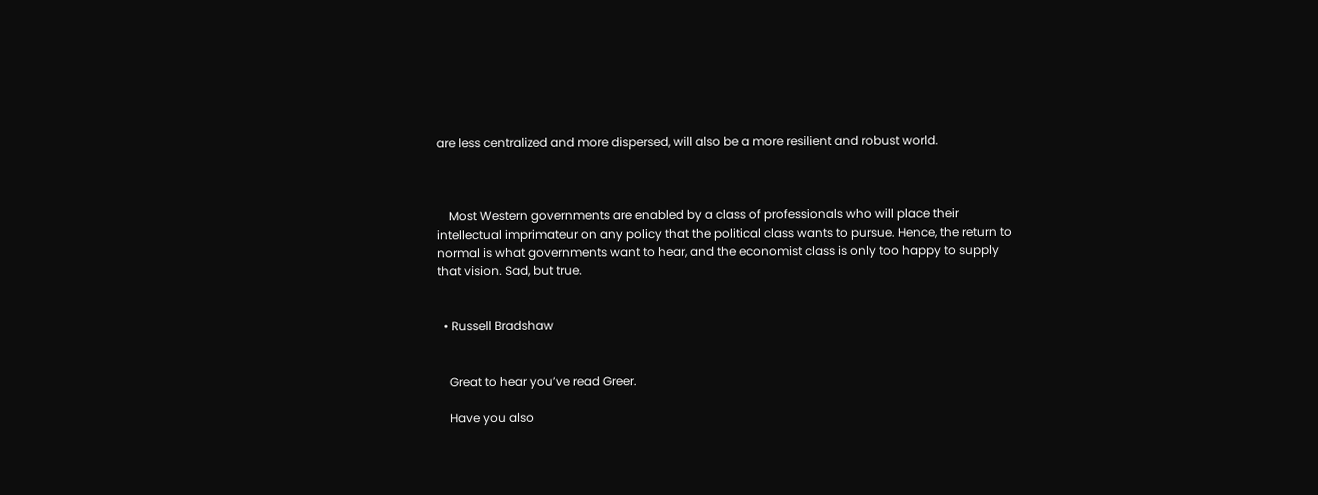are less centralized and more dispersed, will also be a more resilient and robust world.



    Most Western governments are enabled by a class of professionals who will place their intellectual imprimateur on any policy that the political class wants to pursue. Hence, the return to normal is what governments want to hear, and the economist class is only too happy to supply that vision. Sad, but true.


  • Russell Bradshaw


    Great to hear you’ve read Greer.

    Have you also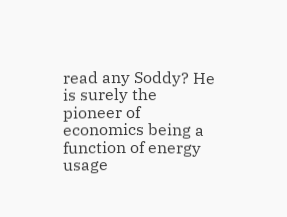read any Soddy? He is surely the pioneer of economics being a function of energy usage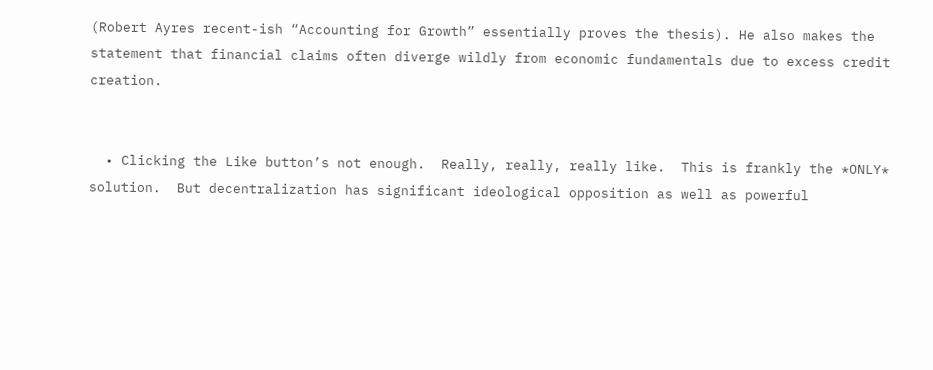(Robert Ayres recent-ish “Accounting for Growth” essentially proves the thesis). He also makes the statement that financial claims often diverge wildly from economic fundamentals due to excess credit creation.


  • Clicking the Like button’s not enough.  Really, really, really like.  This is frankly the *ONLY* solution.  But decentralization has significant ideological opposition as well as powerful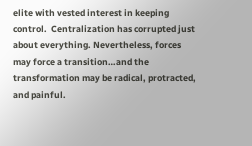elite with vested interest in keeping control.  Centralization has corrupted just about everything. Nevertheless, forces may force a transition…and the transformation may be radical, protracted, and painful.